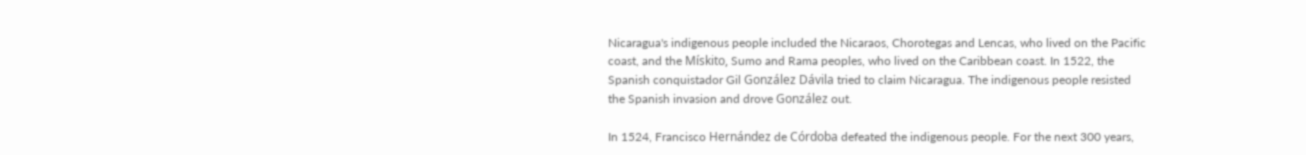Nicaragua's indigenous people included the Nicaraos, Chorotegas and Lencas, who lived on the Pacific coast, and the Mískito, Sumo and Rama peoples, who lived on the Caribbean coast. In 1522, the Spanish conquistador Gil González Dávila tried to claim Nicaragua. The indigenous people resisted the Spanish invasion and drove González out.

In 1524, Francisco Hernández de Córdoba defeated the indigenous people. For the next 300 years,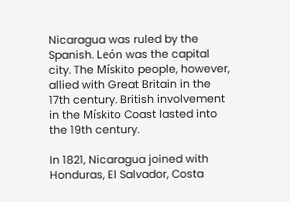Nicaragua was ruled by the Spanish. León was the capital city. The Mískito people, however, allied with Great Britain in the 17th century. British involvement in the Mískito Coast lasted into the 19th century.

In 1821, Nicaragua joined with Honduras, El Salvador, Costa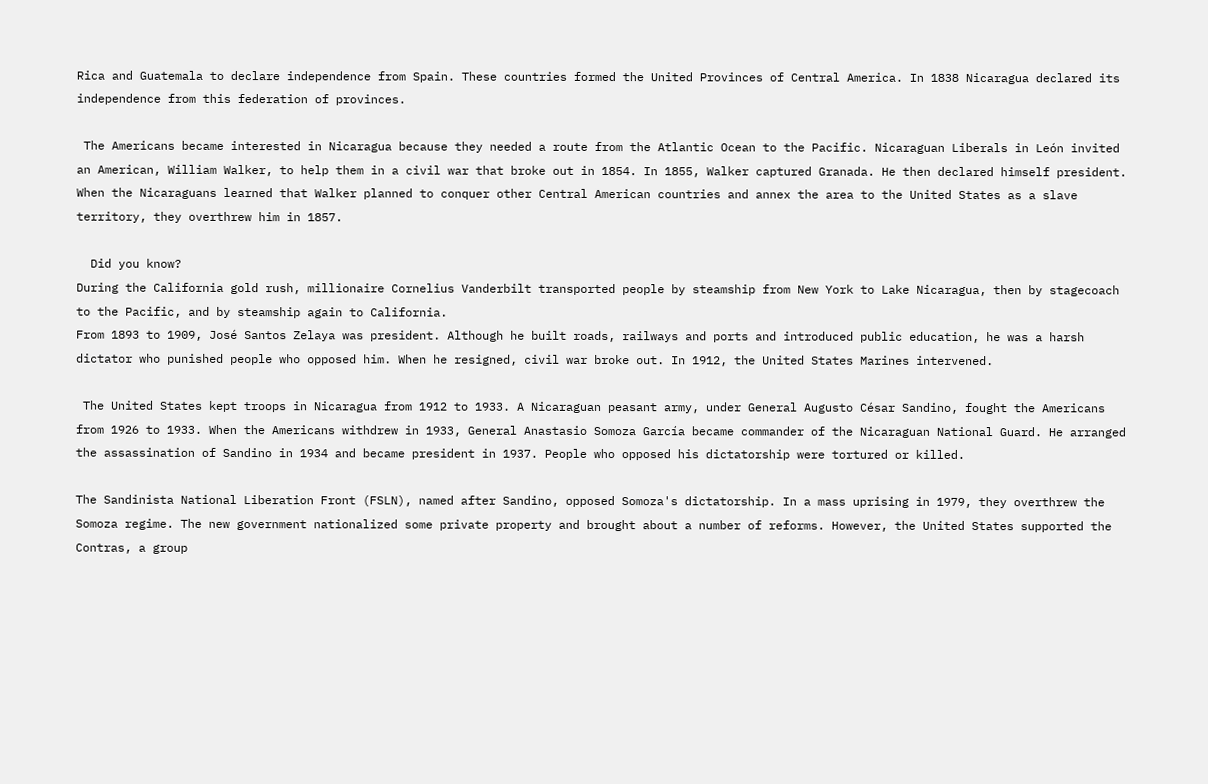Rica and Guatemala to declare independence from Spain. These countries formed the United Provinces of Central America. In 1838 Nicaragua declared its independence from this federation of provinces.

 The Americans became interested in Nicaragua because they needed a route from the Atlantic Ocean to the Pacific. Nicaraguan Liberals in León invited an American, William Walker, to help them in a civil war that broke out in 1854. In 1855, Walker captured Granada. He then declared himself president. When the Nicaraguans learned that Walker planned to conquer other Central American countries and annex the area to the United States as a slave territory, they overthrew him in 1857.

  Did you know?
During the California gold rush, millionaire Cornelius Vanderbilt transported people by steamship from New York to Lake Nicaragua, then by stagecoach to the Pacific, and by steamship again to California.
From 1893 to 1909, José Santos Zelaya was president. Although he built roads, railways and ports and introduced public education, he was a harsh dictator who punished people who opposed him. When he resigned, civil war broke out. In 1912, the United States Marines intervened.

 The United States kept troops in Nicaragua from 1912 to 1933. A Nicaraguan peasant army, under General Augusto César Sandino, fought the Americans from 1926 to 1933. When the Americans withdrew in 1933, General Anastasio Somoza García became commander of the Nicaraguan National Guard. He arranged the assassination of Sandino in 1934 and became president in 1937. People who opposed his dictatorship were tortured or killed.

The Sandinista National Liberation Front (FSLN), named after Sandino, opposed Somoza's dictatorship. In a mass uprising in 1979, they overthrew the Somoza regime. The new government nationalized some private property and brought about a number of reforms. However, the United States supported the Contras, a group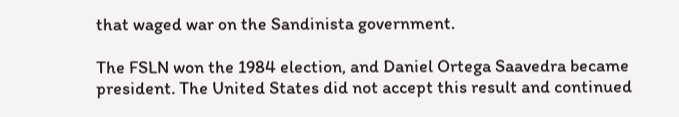that waged war on the Sandinista government.

The FSLN won the 1984 election, and Daniel Ortega Saavedra became president. The United States did not accept this result and continued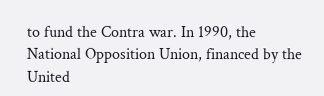to fund the Contra war. In 1990, the National Opposition Union, financed by the United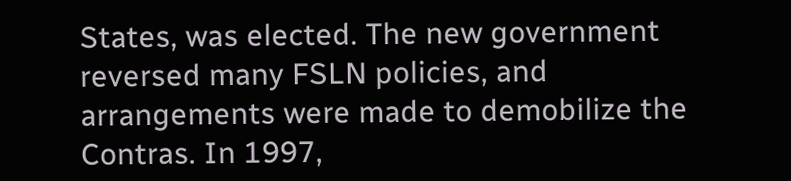States, was elected. The new government reversed many FSLN policies, and arrangements were made to demobilize the Contras. In 1997,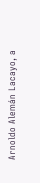Arnoldo Alemán Lacayo, a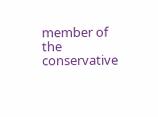member of the conservative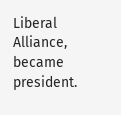Liberal Alliance, became president.